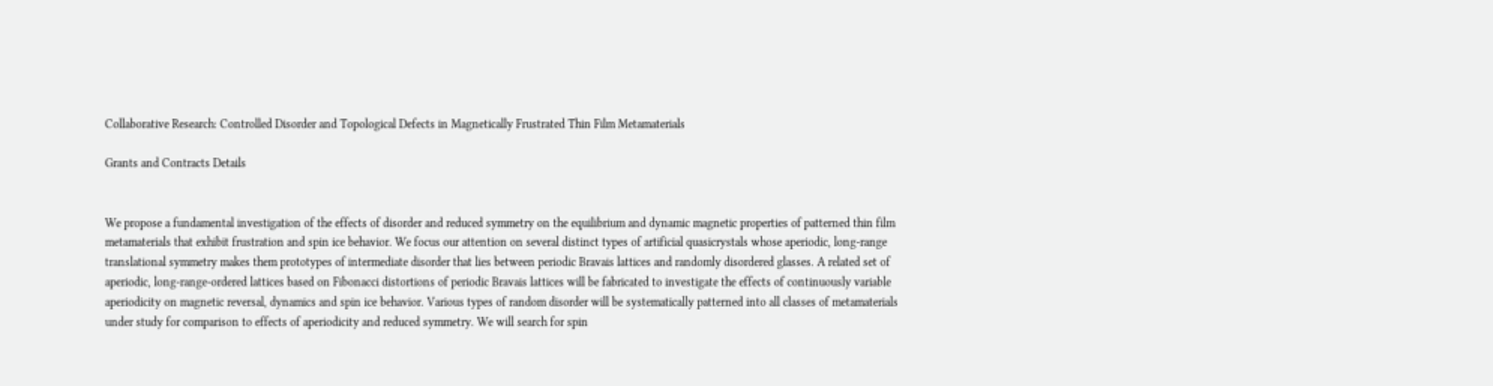Collaborative Research: Controlled Disorder and Topological Defects in Magnetically Frustrated Thin Film Metamaterials

Grants and Contracts Details


We propose a fundamental investigation of the effects of disorder and reduced symmetry on the equilibrium and dynamic magnetic properties of patterned thin film metamaterials that exhibit frustration and spin ice behavior. We focus our attention on several distinct types of artificial quasicrystals whose aperiodic, long-range translational symmetry makes them prototypes of intermediate disorder that lies between periodic Bravais lattices and randomly disordered glasses. A related set of aperiodic, long-range-ordered lattices based on Fibonacci distortions of periodic Bravais lattices will be fabricated to investigate the effects of continuously variable aperiodicity on magnetic reversal, dynamics and spin ice behavior. Various types of random disorder will be systematically patterned into all classes of metamaterials under study for comparison to effects of aperiodicity and reduced symmetry. We will search for spin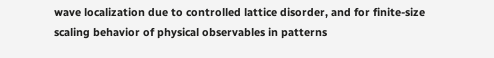wave localization due to controlled lattice disorder, and for finite-size scaling behavior of physical observables in patterns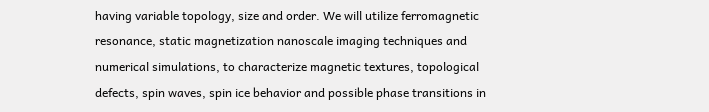having variable topology, size and order. We will utilize ferromagnetic resonance, static magnetization nanoscale imaging techniques and numerical simulations, to characterize magnetic textures, topological defects, spin waves, spin ice behavior and possible phase transitions in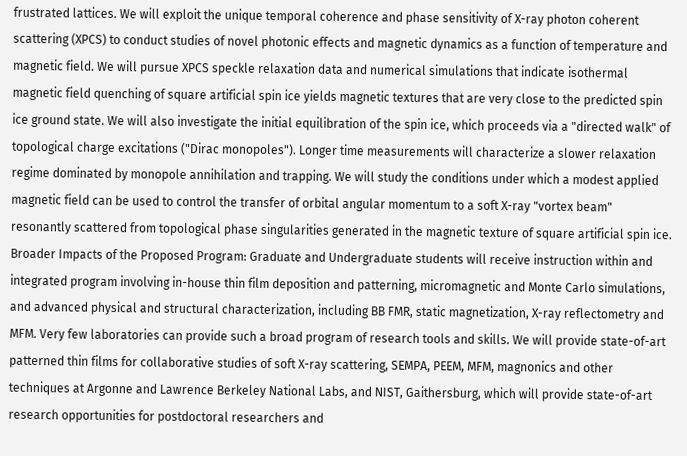frustrated lattices. We will exploit the unique temporal coherence and phase sensitivity of X-ray photon coherent scattering (XPCS) to conduct studies of novel photonic effects and magnetic dynamics as a function of temperature and magnetic field. We will pursue XPCS speckle relaxation data and numerical simulations that indicate isothermal magnetic field quenching of square artificial spin ice yields magnetic textures that are very close to the predicted spin ice ground state. We will also investigate the initial equilibration of the spin ice, which proceeds via a "directed walk" of topological charge excitations ("Dirac monopoles"). Longer time measurements will characterize a slower relaxation regime dominated by monopole annihilation and trapping. We will study the conditions under which a modest applied magnetic field can be used to control the transfer of orbital angular momentum to a soft X-ray "vortex beam" resonantly scattered from topological phase singularities generated in the magnetic texture of square artificial spin ice. Broader Impacts of the Proposed Program: Graduate and Undergraduate students will receive instruction within and integrated program involving in-house thin film deposition and patterning, micromagnetic and Monte Carlo simulations, and advanced physical and structural characterization, including BB FMR, static magnetization, X-ray reflectometry and MFM. Very few laboratories can provide such a broad program of research tools and skills. We will provide state-of-art patterned thin films for collaborative studies of soft X-ray scattering, SEMPA, PEEM, MFM, magnonics and other techniques at Argonne and Lawrence Berkeley National Labs, and NIST, Gaithersburg, which will provide state-of-art research opportunities for postdoctoral researchers and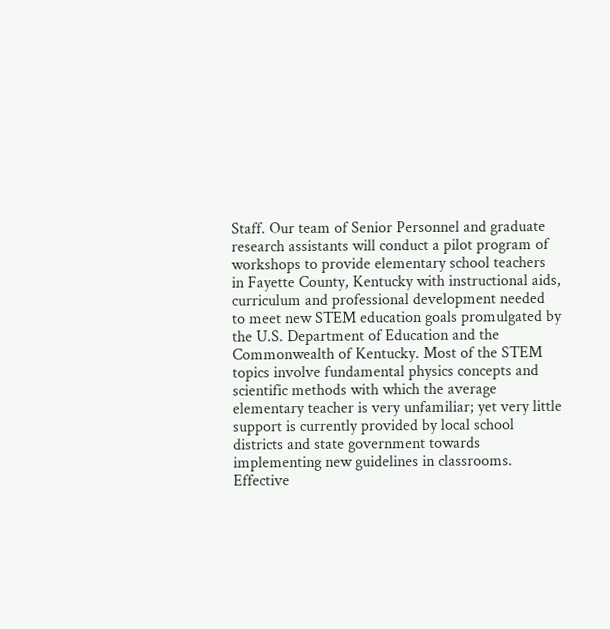Staff. Our team of Senior Personnel and graduate research assistants will conduct a pilot program of workshops to provide elementary school teachers in Fayette County, Kentucky with instructional aids, curriculum and professional development needed to meet new STEM education goals promulgated by the U.S. Department of Education and the Commonwealth of Kentucky. Most of the STEM topics involve fundamental physics concepts and scientific methods with which the average elementary teacher is very unfamiliar; yet very little support is currently provided by local school districts and state government towards implementing new guidelines in classrooms.
Effective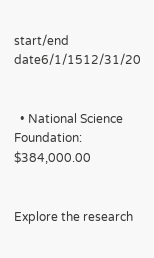start/end date6/1/1512/31/20


  • National Science Foundation: $384,000.00


Explore the research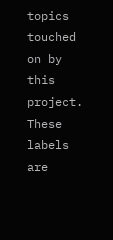topics touched on by this project. These labels are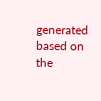generated based on the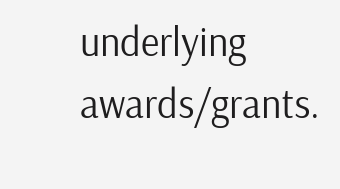underlying awards/grants.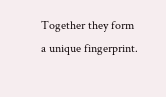Together they form a unique fingerprint.